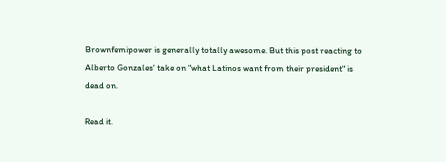Brownfemipower is generally totally awesome. But this post reacting to Alberto Gonzales' take on "what Latinos want from their president" is dead on.

Read it.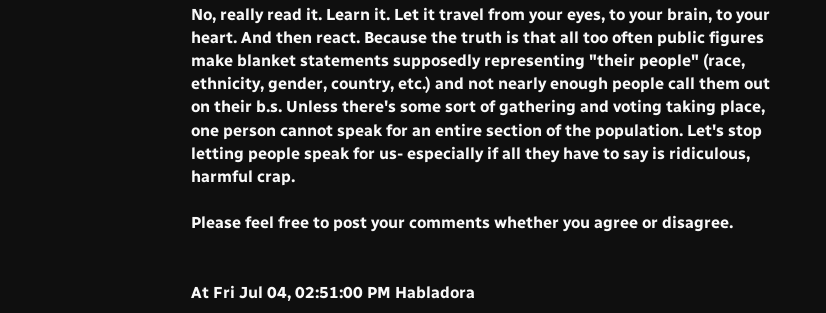No, really read it. Learn it. Let it travel from your eyes, to your brain, to your heart. And then react. Because the truth is that all too often public figures make blanket statements supposedly representing "their people" (race, ethnicity, gender, country, etc.) and not nearly enough people call them out on their b.s. Unless there's some sort of gathering and voting taking place, one person cannot speak for an entire section of the population. Let's stop letting people speak for us- especially if all they have to say is ridiculous, harmful crap.

Please feel free to post your comments whether you agree or disagree.


At Fri Jul 04, 02:51:00 PM Habladora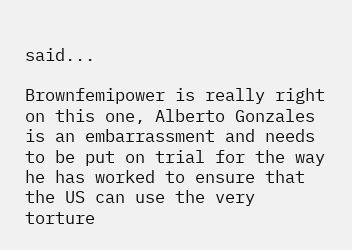said...

Brownfemipower is really right on this one, Alberto Gonzales is an embarrassment and needs to be put on trial for the way he has worked to ensure that the US can use the very torture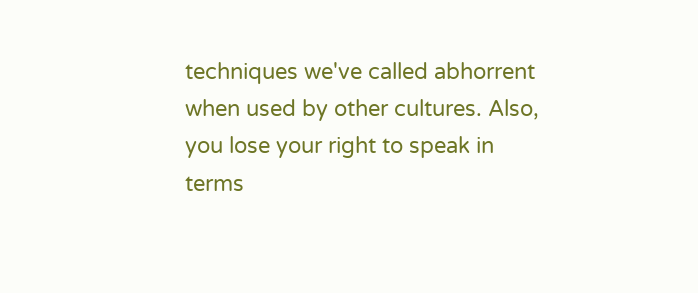techniques we've called abhorrent when used by other cultures. Also, you lose your right to speak in terms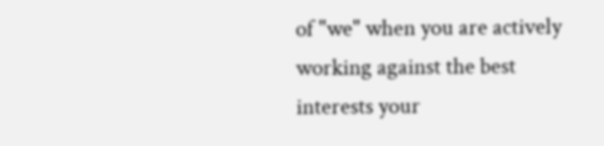of "we" when you are actively working against the best interests your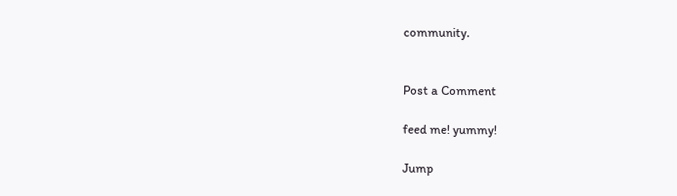community.


Post a Comment

feed me! yummy!

Jump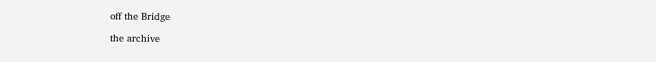off the Bridge

the archive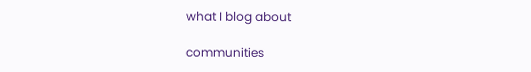what I blog about

communities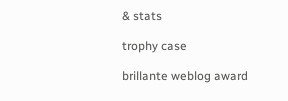& stats

trophy case

brillante weblog award